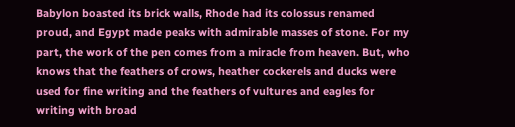Babylon boasted its brick walls, Rhode had its colossus renamed proud, and Egypt made peaks with admirable masses of stone. For my part, the work of the pen comes from a miracle from heaven. But, who knows that the feathers of crows, heather cockerels and ducks were used for fine writing and the feathers of vultures and eagles for writing with broad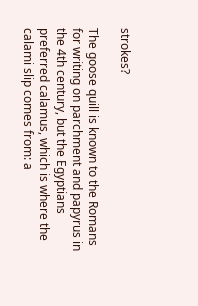strokes?

The goose quill is known to the Romans for writing on parchment and papyrus in the 4th century, but the Egyptians preferred calamus, which is where the calami slip comes from: a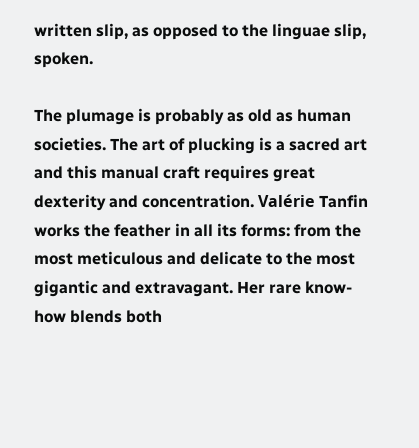written slip, as opposed to the linguae slip, spoken.

The plumage is probably as old as human societies. The art of plucking is a sacred art and this manual craft requires great dexterity and concentration. Valérie Tanfin works the feather in all its forms: from the most meticulous and delicate to the most gigantic and extravagant. Her rare know-how blends both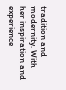tradition and modernity. With her inspiration and experience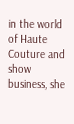in the world of Haute Couture and show business, she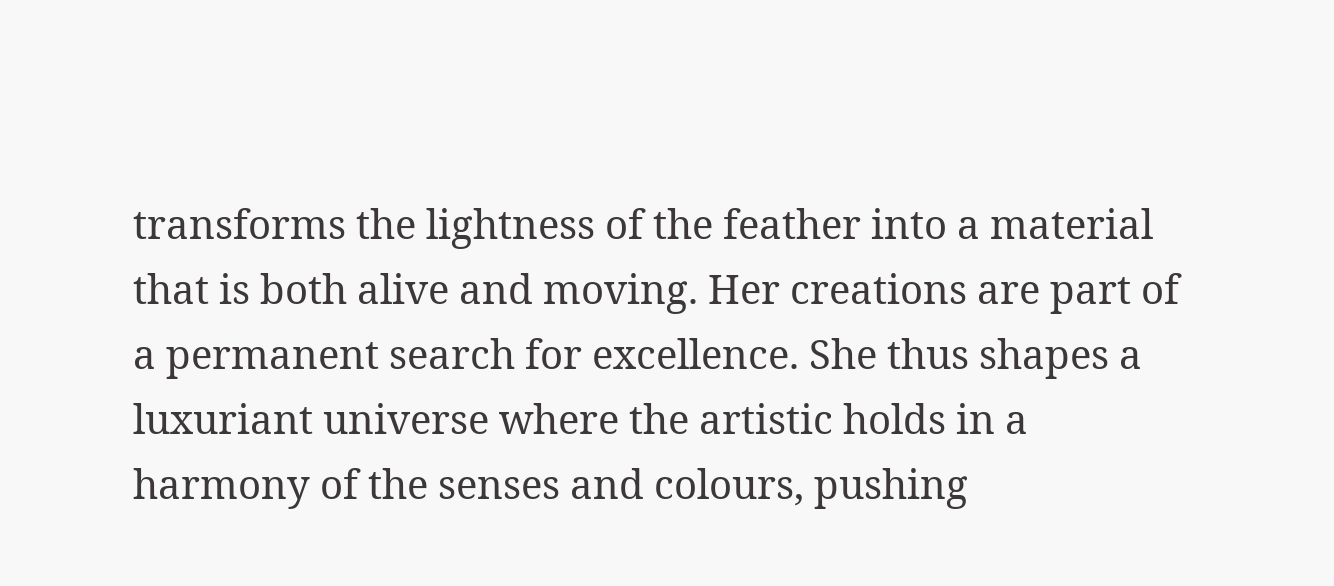transforms the lightness of the feather into a material that is both alive and moving. Her creations are part of a permanent search for excellence. She thus shapes a luxuriant universe where the artistic holds in a harmony of the senses and colours, pushing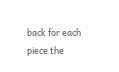back for each piece the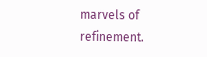marvels of refinement.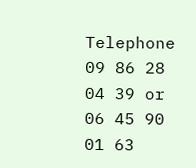Telephone 09 86 28 04 39 or 06 45 90 01 63